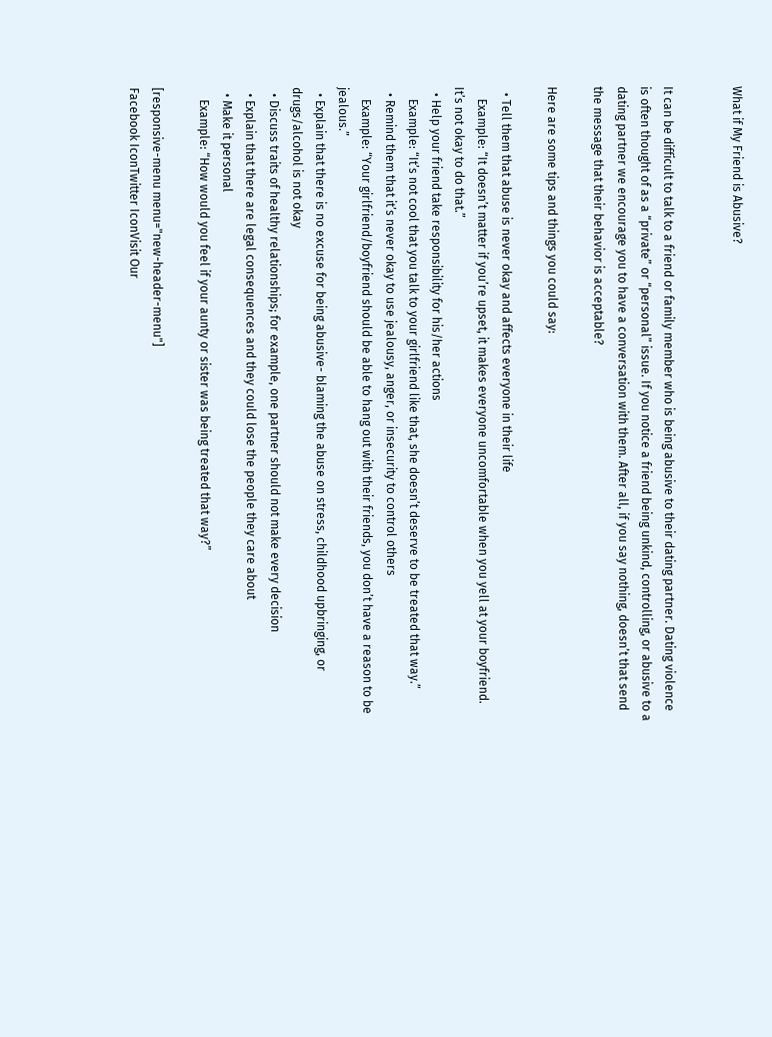What if My Friend is Abusive?


It can be difficult to talk to a friend or family member who is being abusive to their dating partner. Dating violence is often thought of as a “private” or “personal” issue. If you notice a friend being unkind, controlling, or abusive to a dating partner we encourage you to have a conversation with them. After all, if you say nothing, doesn’t that send the message that their behavior is acceptable?

Here are some tips and things you could say:

  • Tell them that abuse is never okay and affects everyone in their life
    Example: “It doesn’t matter if you’re upset, it makes everyone uncomfortable when you yell at your boyfriend. It’s not okay to do that.”
  • Help your friend take responsibility for his/her actions
    Example: “It’s not cool that you talk to your girlfriend like that, she doesn’t deserve to be treated that way.”
  • Remind them that it’s never okay to use jealousy, anger, or insecurity to control others
    Example: “Your girlfriend/boyfriend should be able to hang out with their friends, you don’t have a reason to be jealous.”
  • Explain that there is no excuse for being abusive- blaming the abuse on stress, childhood upbringing, or drugs/alcohol is not okay
  • Discuss traits of healthy relationships; for example, one partner should not make every decision
  • Explain that there are legal consequences and they could lose the people they care about
  • Make it personal
    Example: “How would you feel if your aunty or sister was being treated that way?”

[responsive-menu menu="new-header-menu"]
Facebook IconTwitter IconVisit Our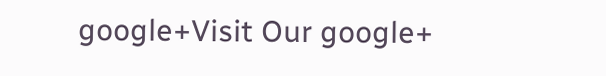google+Visit Our google+